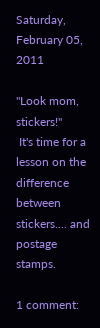Saturday, February 05, 2011

"Look mom, stickers!"
 It's time for a lesson on the difference between stickers.... and postage stamps.

1 comment: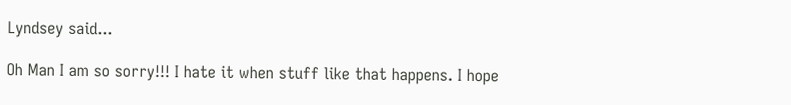Lyndsey said...

Oh Man I am so sorry!!! I hate it when stuff like that happens. I hope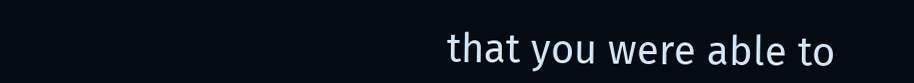that you were able to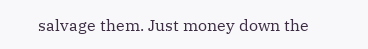salvage them. Just money down the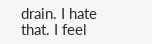drain. I hate that. I feel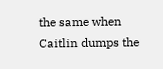the same when Caitlin dumps the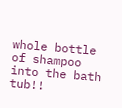whole bottle of shampoo into the bath tub!!